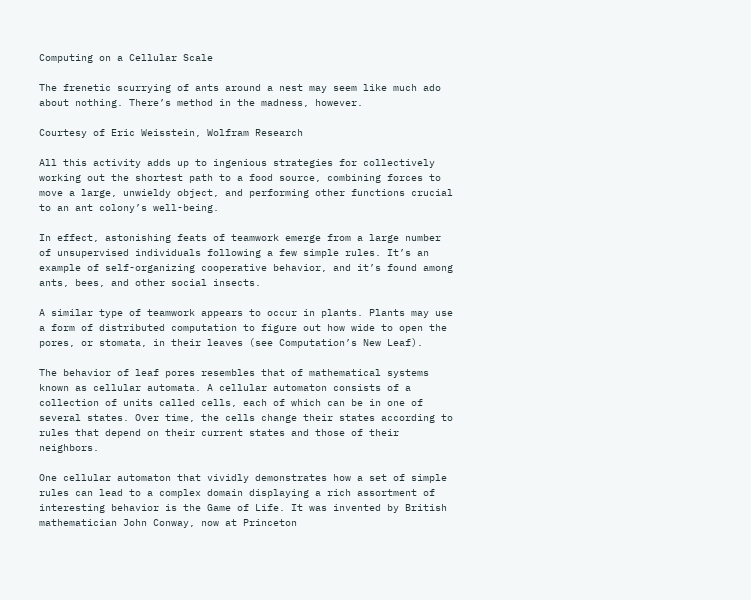Computing on a Cellular Scale

The frenetic scurrying of ants around a nest may seem like much ado about nothing. There’s method in the madness, however.

Courtesy of Eric Weisstein, Wolfram Research

All this activity adds up to ingenious strategies for collectively working out the shortest path to a food source, combining forces to move a large, unwieldy object, and performing other functions crucial to an ant colony’s well-being.

In effect, astonishing feats of teamwork emerge from a large number of unsupervised individuals following a few simple rules. It’s an example of self-organizing cooperative behavior, and it’s found among ants, bees, and other social insects.

A similar type of teamwork appears to occur in plants. Plants may use a form of distributed computation to figure out how wide to open the pores, or stomata, in their leaves (see Computation’s New Leaf).

The behavior of leaf pores resembles that of mathematical systems known as cellular automata. A cellular automaton consists of a collection of units called cells, each of which can be in one of several states. Over time, the cells change their states according to rules that depend on their current states and those of their neighbors.

One cellular automaton that vividly demonstrates how a set of simple rules can lead to a complex domain displaying a rich assortment of interesting behavior is the Game of Life. It was invented by British mathematician John Conway, now at Princeton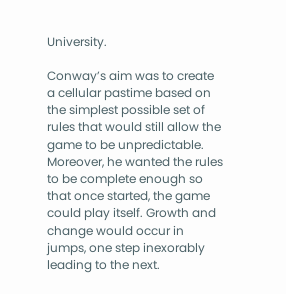University.

Conway’s aim was to create a cellular pastime based on the simplest possible set of rules that would still allow the game to be unpredictable. Moreover, he wanted the rules to be complete enough so that once started, the game could play itself. Growth and change would occur in jumps, one step inexorably leading to the next.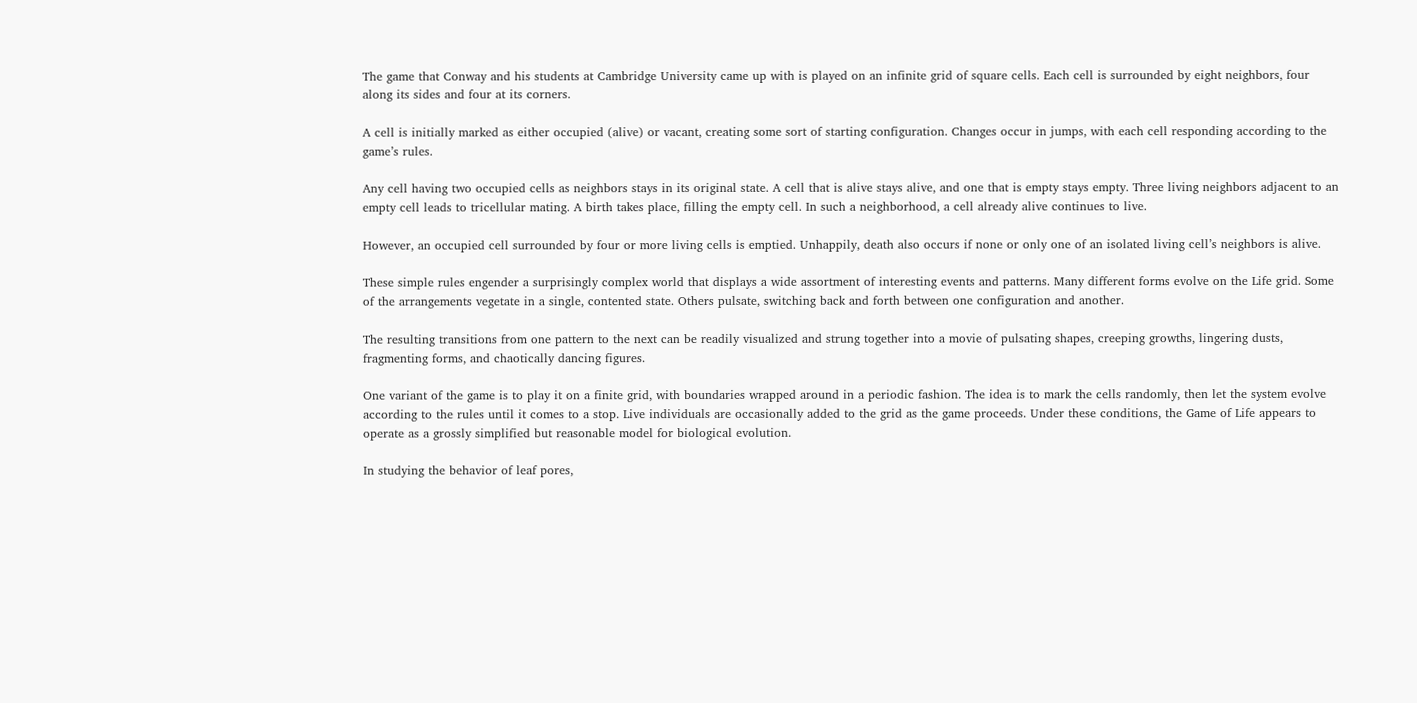The game that Conway and his students at Cambridge University came up with is played on an infinite grid of square cells. Each cell is surrounded by eight neighbors, four along its sides and four at its corners.

A cell is initially marked as either occupied (alive) or vacant, creating some sort of starting configuration. Changes occur in jumps, with each cell responding according to the game’s rules.

Any cell having two occupied cells as neighbors stays in its original state. A cell that is alive stays alive, and one that is empty stays empty. Three living neighbors adjacent to an empty cell leads to tricellular mating. A birth takes place, filling the empty cell. In such a neighborhood, a cell already alive continues to live.

However, an occupied cell surrounded by four or more living cells is emptied. Unhappily, death also occurs if none or only one of an isolated living cell’s neighbors is alive.

These simple rules engender a surprisingly complex world that displays a wide assortment of interesting events and patterns. Many different forms evolve on the Life grid. Some of the arrangements vegetate in a single, contented state. Others pulsate, switching back and forth between one configuration and another.

The resulting transitions from one pattern to the next can be readily visualized and strung together into a movie of pulsating shapes, creeping growths, lingering dusts, fragmenting forms, and chaotically dancing figures.

One variant of the game is to play it on a finite grid, with boundaries wrapped around in a periodic fashion. The idea is to mark the cells randomly, then let the system evolve according to the rules until it comes to a stop. Live individuals are occasionally added to the grid as the game proceeds. Under these conditions, the Game of Life appears to operate as a grossly simplified but reasonable model for biological evolution.

In studying the behavior of leaf pores,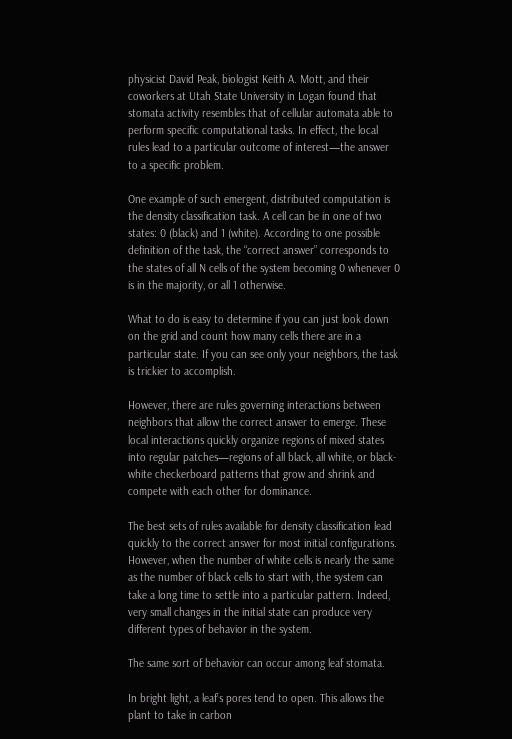physicist David Peak, biologist Keith A. Mott, and their coworkers at Utah State University in Logan found that stomata activity resembles that of cellular automata able to perform specific computational tasks. In effect, the local rules lead to a particular outcome of interest—the answer to a specific problem.

One example of such emergent, distributed computation is the density classification task. A cell can be in one of two states: 0 (black) and 1 (white). According to one possible definition of the task, the “correct answer” corresponds to the states of all N cells of the system becoming 0 whenever 0 is in the majority, or all 1 otherwise.

What to do is easy to determine if you can just look down on the grid and count how many cells there are in a particular state. If you can see only your neighbors, the task is trickier to accomplish.

However, there are rules governing interactions between neighbors that allow the correct answer to emerge. These local interactions quickly organize regions of mixed states into regular patches—regions of all black, all white, or black-white checkerboard patterns that grow and shrink and compete with each other for dominance.

The best sets of rules available for density classification lead quickly to the correct answer for most initial configurations. However, when the number of white cells is nearly the same as the number of black cells to start with, the system can take a long time to settle into a particular pattern. Indeed, very small changes in the initial state can produce very different types of behavior in the system.

The same sort of behavior can occur among leaf stomata.

In bright light, a leaf’s pores tend to open. This allows the plant to take in carbon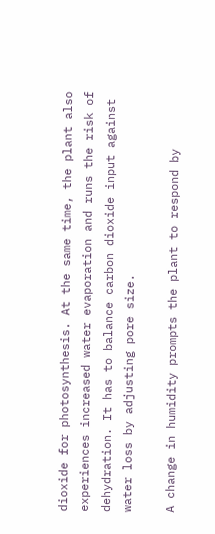dioxide for photosynthesis. At the same time, the plant also experiences increased water evaporation and runs the risk of dehydration. It has to balance carbon dioxide input against water loss by adjusting pore size.

A change in humidity prompts the plant to respond by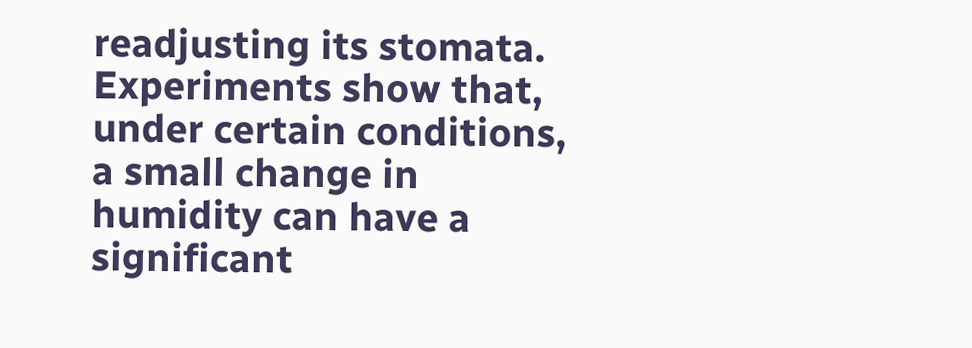readjusting its stomata. Experiments show that, under certain conditions, a small change in humidity can have a significant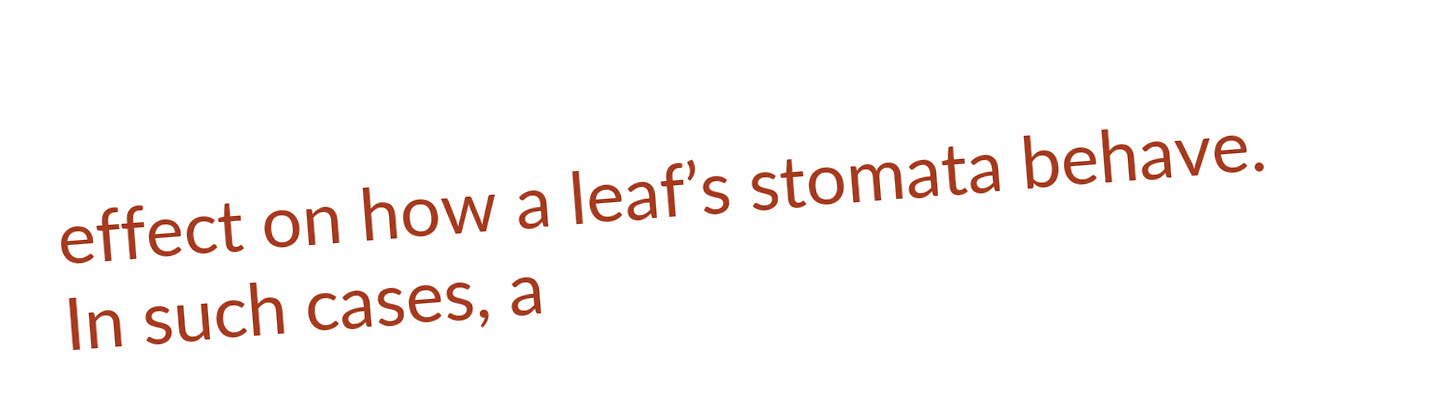effect on how a leaf’s stomata behave. In such cases, a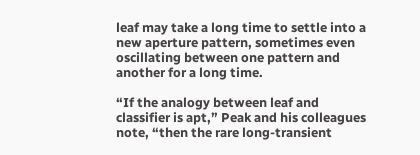leaf may take a long time to settle into a new aperture pattern, sometimes even oscillating between one pattern and another for a long time.

“If the analogy between leaf and classifier is apt,” Peak and his colleagues note, “then the rare long-transient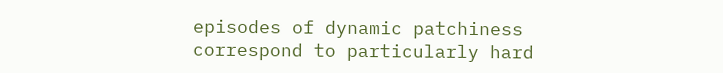episodes of dynamic patchiness correspond to particularly hard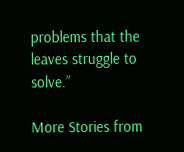problems that the leaves struggle to solve.”

More Stories from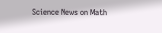Science News on Math